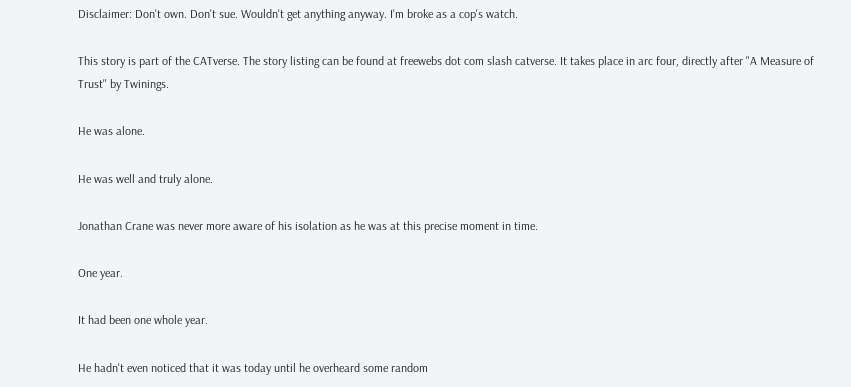Disclaimer: Don't own. Don't sue. Wouldn't get anything anyway. I'm broke as a cop's watch.

This story is part of the CATverse. The story listing can be found at freewebs dot com slash catverse. It takes place in arc four, directly after "A Measure of Trust" by Twinings.

He was alone.

He was well and truly alone.

Jonathan Crane was never more aware of his isolation as he was at this precise moment in time.

One year.

It had been one whole year.

He hadn't even noticed that it was today until he overheard some random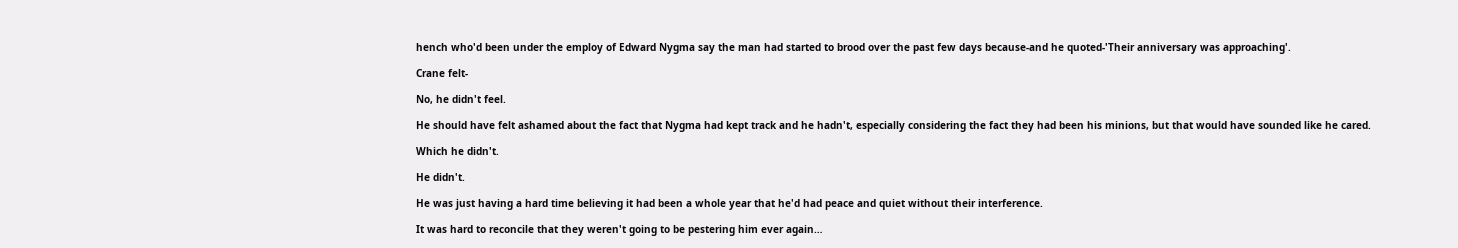hench who'd been under the employ of Edward Nygma say the man had started to brood over the past few days because-and he quoted-'Their anniversary was approaching'.

Crane felt-

No, he didn't feel.

He should have felt ashamed about the fact that Nygma had kept track and he hadn't, especially considering the fact they had been his minions, but that would have sounded like he cared.

Which he didn't.

He didn't.

He was just having a hard time believing it had been a whole year that he'd had peace and quiet without their interference.

It was hard to reconcile that they weren't going to be pestering him ever again…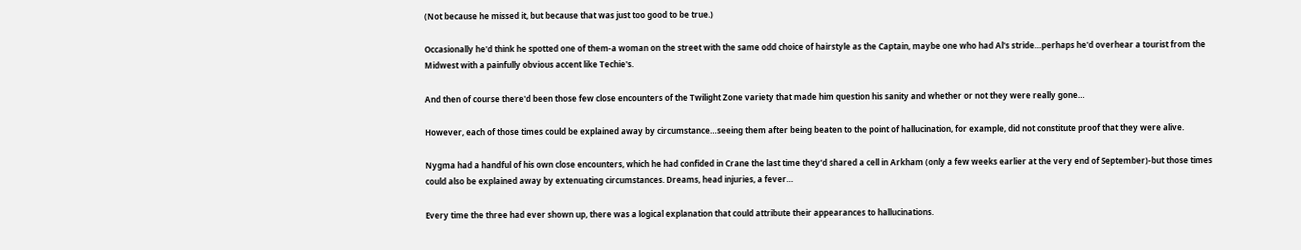(Not because he missed it, but because that was just too good to be true.)

Occasionally he'd think he spotted one of them-a woman on the street with the same odd choice of hairstyle as the Captain, maybe one who had Al's stride…perhaps he'd overhear a tourist from the Midwest with a painfully obvious accent like Techie's.

And then of course there'd been those few close encounters of the Twilight Zone variety that made him question his sanity and whether or not they were really gone…

However, each of those times could be explained away by circumstance…seeing them after being beaten to the point of hallucination, for example, did not constitute proof that they were alive.

Nygma had a handful of his own close encounters, which he had confided in Crane the last time they'd shared a cell in Arkham (only a few weeks earlier at the very end of September)-but those times could also be explained away by extenuating circumstances. Dreams, head injuries, a fever…

Every time the three had ever shown up, there was a logical explanation that could attribute their appearances to hallucinations.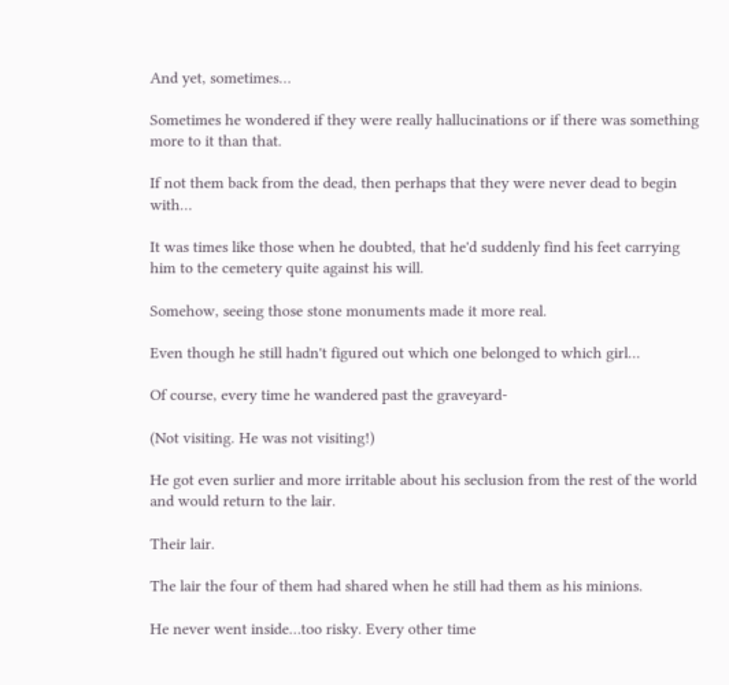And yet, sometimes…

Sometimes he wondered if they were really hallucinations or if there was something more to it than that.

If not them back from the dead, then perhaps that they were never dead to begin with…

It was times like those when he doubted, that he'd suddenly find his feet carrying him to the cemetery quite against his will.

Somehow, seeing those stone monuments made it more real.

Even though he still hadn't figured out which one belonged to which girl…

Of course, every time he wandered past the graveyard-

(Not visiting. He was not visiting!)

He got even surlier and more irritable about his seclusion from the rest of the world and would return to the lair.

Their lair.

The lair the four of them had shared when he still had them as his minions.

He never went inside…too risky. Every other time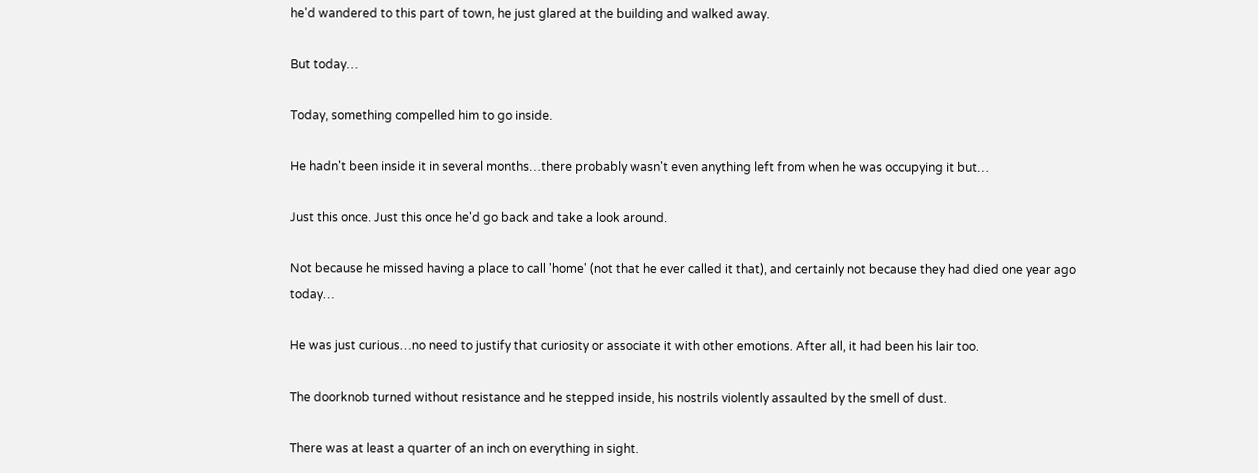he'd wandered to this part of town, he just glared at the building and walked away.

But today…

Today, something compelled him to go inside.

He hadn't been inside it in several months…there probably wasn't even anything left from when he was occupying it but…

Just this once. Just this once he'd go back and take a look around.

Not because he missed having a place to call 'home' (not that he ever called it that), and certainly not because they had died one year ago today…

He was just curious…no need to justify that curiosity or associate it with other emotions. After all, it had been his lair too.

The doorknob turned without resistance and he stepped inside, his nostrils violently assaulted by the smell of dust.

There was at least a quarter of an inch on everything in sight.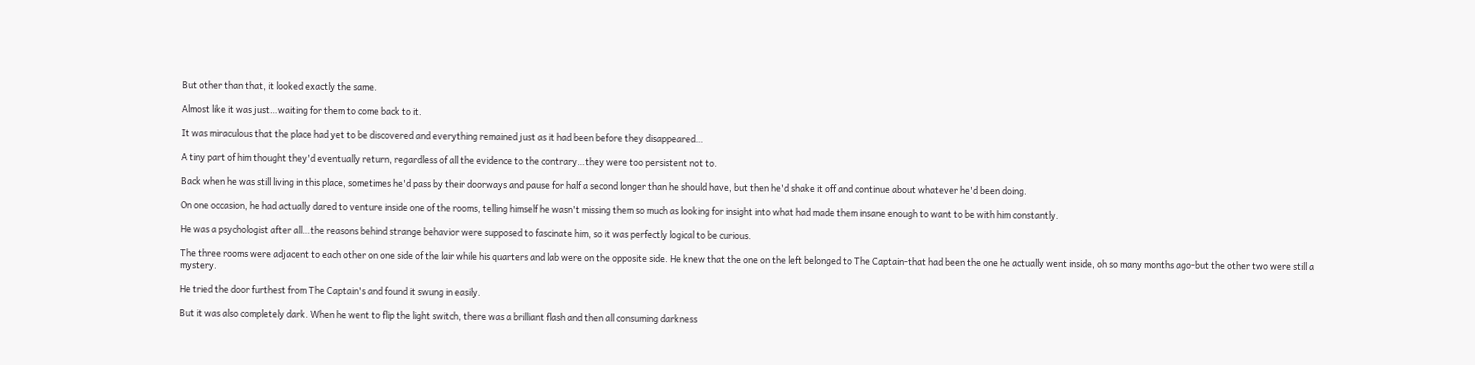But other than that, it looked exactly the same.

Almost like it was just…waiting for them to come back to it.

It was miraculous that the place had yet to be discovered and everything remained just as it had been before they disappeared…

A tiny part of him thought they'd eventually return, regardless of all the evidence to the contrary…they were too persistent not to.

Back when he was still living in this place, sometimes he'd pass by their doorways and pause for half a second longer than he should have, but then he'd shake it off and continue about whatever he'd been doing.

On one occasion, he had actually dared to venture inside one of the rooms, telling himself he wasn't missing them so much as looking for insight into what had made them insane enough to want to be with him constantly.

He was a psychologist after all…the reasons behind strange behavior were supposed to fascinate him, so it was perfectly logical to be curious.

The three rooms were adjacent to each other on one side of the lair while his quarters and lab were on the opposite side. He knew that the one on the left belonged to The Captain-that had been the one he actually went inside, oh so many months ago-but the other two were still a mystery.

He tried the door furthest from The Captain's and found it swung in easily.

But it was also completely dark. When he went to flip the light switch, there was a brilliant flash and then all consuming darkness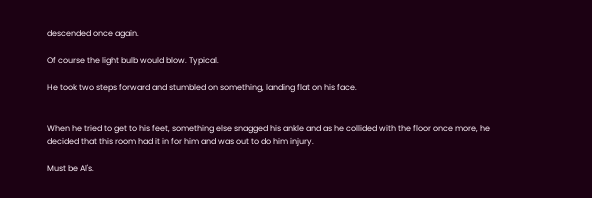descended once again.

Of course the light bulb would blow. Typical.

He took two steps forward and stumbled on something, landing flat on his face.


When he tried to get to his feet, something else snagged his ankle and as he collided with the floor once more, he decided that this room had it in for him and was out to do him injury.

Must be Al's.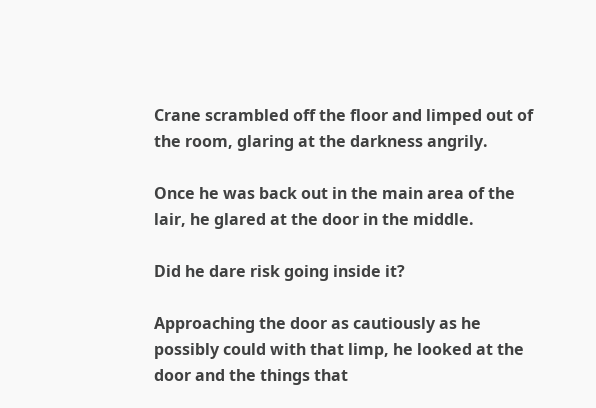Crane scrambled off the floor and limped out of the room, glaring at the darkness angrily.

Once he was back out in the main area of the lair, he glared at the door in the middle.

Did he dare risk going inside it?

Approaching the door as cautiously as he possibly could with that limp, he looked at the door and the things that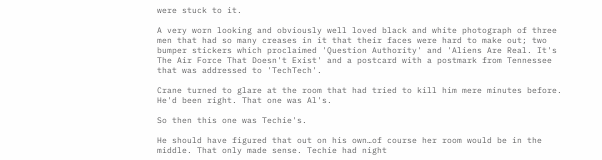were stuck to it.

A very worn looking and obviously well loved black and white photograph of three men that had so many creases in it that their faces were hard to make out; two bumper stickers which proclaimed 'Question Authority' and 'Aliens Are Real. It's The Air Force That Doesn't Exist' and a postcard with a postmark from Tennessee that was addressed to 'TechTech'.

Crane turned to glare at the room that had tried to kill him mere minutes before. He'd been right. That one was Al's.

So then this one was Techie's.

He should have figured that out on his own…of course her room would be in the middle. That only made sense. Techie had night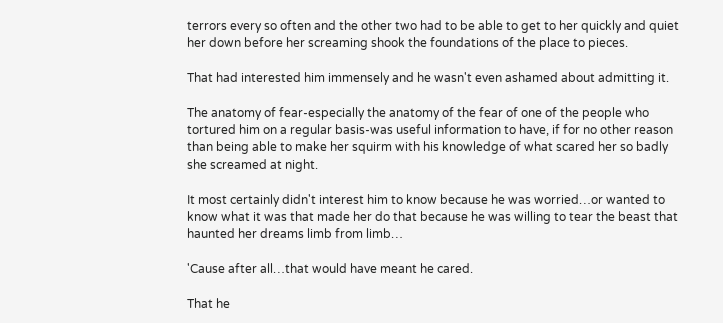terrors every so often and the other two had to be able to get to her quickly and quiet her down before her screaming shook the foundations of the place to pieces.

That had interested him immensely and he wasn't even ashamed about admitting it.

The anatomy of fear-especially the anatomy of the fear of one of the people who tortured him on a regular basis-was useful information to have, if for no other reason than being able to make her squirm with his knowledge of what scared her so badly she screamed at night.

It most certainly didn't interest him to know because he was worried…or wanted to know what it was that made her do that because he was willing to tear the beast that haunted her dreams limb from limb…

'Cause after all…that would have meant he cared.

That he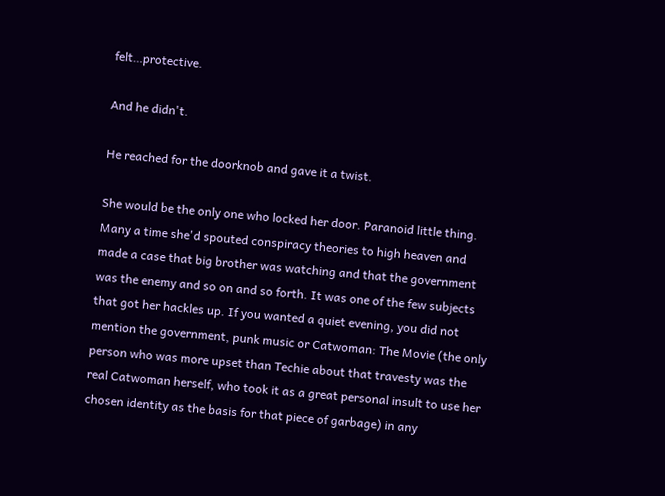felt…protective.

And he didn't.

He reached for the doorknob and gave it a twist.

She would be the only one who locked her door. Paranoid little thing. Many a time she'd spouted conspiracy theories to high heaven and made a case that big brother was watching and that the government was the enemy and so on and so forth. It was one of the few subjects that got her hackles up. If you wanted a quiet evening, you did not mention the government, punk music or Catwoman: The Movie (the only person who was more upset than Techie about that travesty was the real Catwoman herself, who took it as a great personal insult to use her chosen identity as the basis for that piece of garbage) in any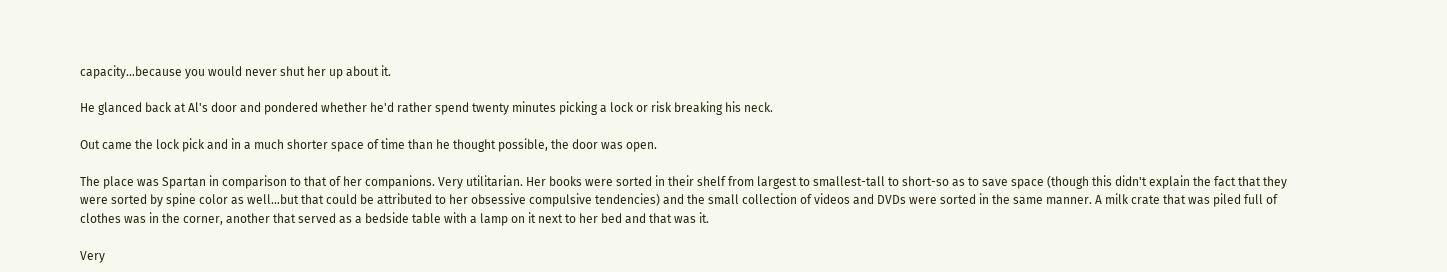capacity…because you would never shut her up about it.

He glanced back at Al's door and pondered whether he'd rather spend twenty minutes picking a lock or risk breaking his neck.

Out came the lock pick and in a much shorter space of time than he thought possible, the door was open.

The place was Spartan in comparison to that of her companions. Very utilitarian. Her books were sorted in their shelf from largest to smallest-tall to short-so as to save space (though this didn't explain the fact that they were sorted by spine color as well…but that could be attributed to her obsessive compulsive tendencies) and the small collection of videos and DVDs were sorted in the same manner. A milk crate that was piled full of clothes was in the corner, another that served as a bedside table with a lamp on it next to her bed and that was it.

Very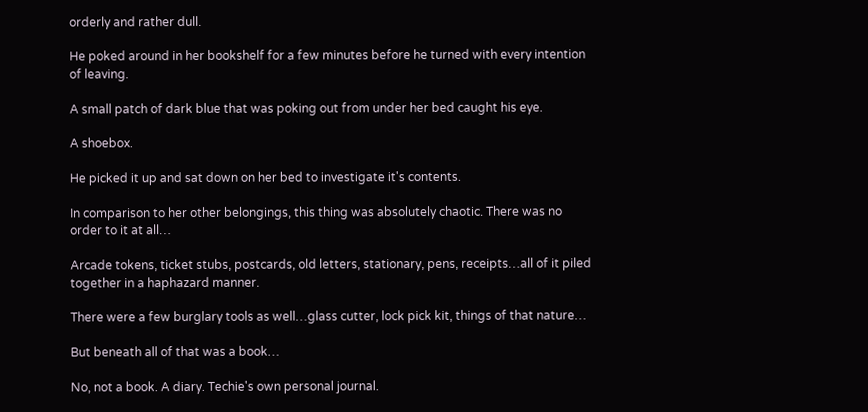orderly and rather dull.

He poked around in her bookshelf for a few minutes before he turned with every intention of leaving.

A small patch of dark blue that was poking out from under her bed caught his eye.

A shoebox.

He picked it up and sat down on her bed to investigate it's contents.

In comparison to her other belongings, this thing was absolutely chaotic. There was no order to it at all…

Arcade tokens, ticket stubs, postcards, old letters, stationary, pens, receipts…all of it piled together in a haphazard manner.

There were a few burglary tools as well…glass cutter, lock pick kit, things of that nature…

But beneath all of that was a book…

No, not a book. A diary. Techie's own personal journal.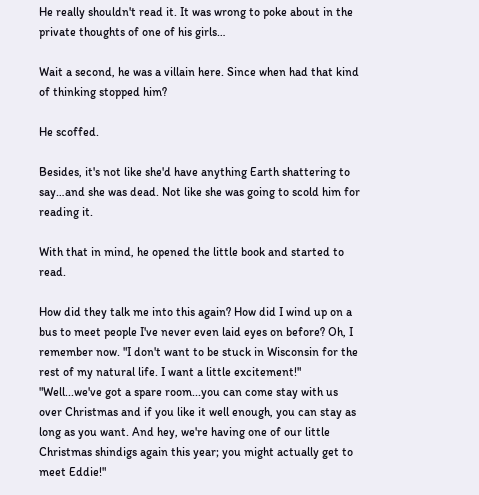He really shouldn't read it. It was wrong to poke about in the private thoughts of one of his girls…

Wait a second, he was a villain here. Since when had that kind of thinking stopped him?

He scoffed.

Besides, it's not like she'd have anything Earth shattering to say…and she was dead. Not like she was going to scold him for reading it.

With that in mind, he opened the little book and started to read.

How did they talk me into this again? How did I wind up on a bus to meet people I've never even laid eyes on before? Oh, I remember now. "I don't want to be stuck in Wisconsin for the rest of my natural life. I want a little excitement!" "Well...we've got a spare room...you can come stay with us over Christmas and if you like it well enough, you can stay as long as you want. And hey, we're having one of our little Christmas shindigs again this year; you might actually get to meet Eddie!"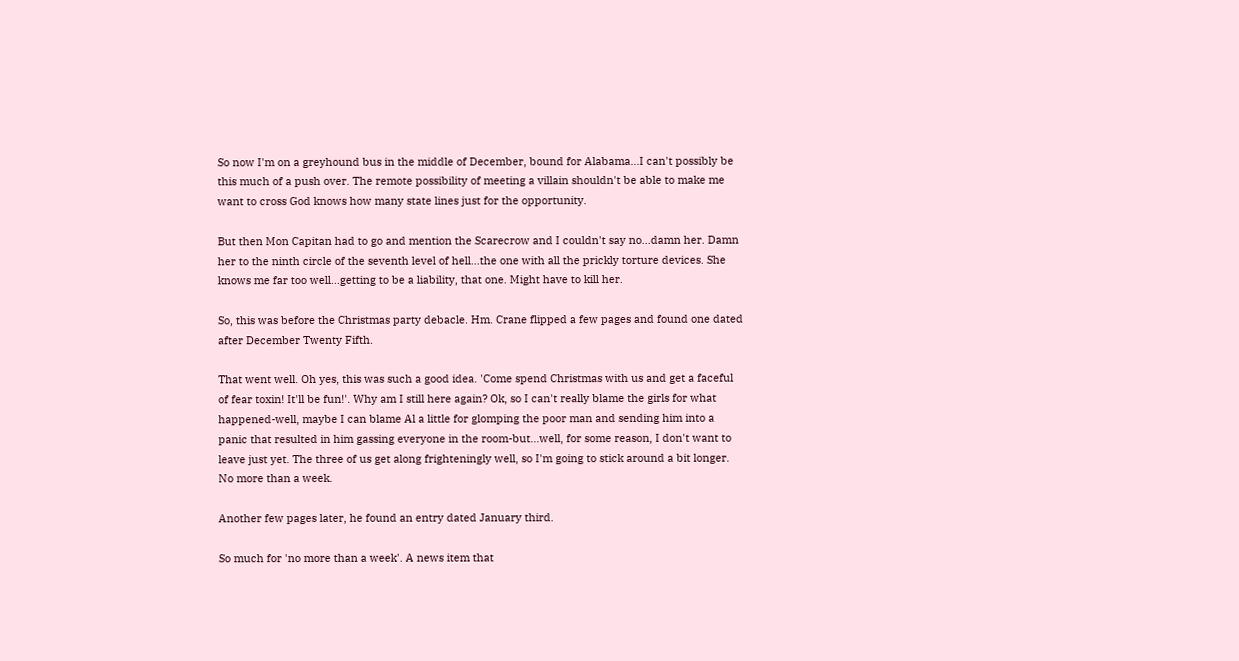So now I'm on a greyhound bus in the middle of December, bound for Alabama...I can't possibly be this much of a push over. The remote possibility of meeting a villain shouldn't be able to make me want to cross God knows how many state lines just for the opportunity.

But then Mon Capitan had to go and mention the Scarecrow and I couldn't say no...damn her. Damn her to the ninth circle of the seventh level of hell...the one with all the prickly torture devices. She knows me far too well...getting to be a liability, that one. Might have to kill her.

So, this was before the Christmas party debacle. Hm. Crane flipped a few pages and found one dated after December Twenty Fifth.

That went well. Oh yes, this was such a good idea. 'Come spend Christmas with us and get a faceful of fear toxin! It'll be fun!'. Why am I still here again? Ok, so I can't really blame the girls for what happened-well, maybe I can blame Al a little for glomping the poor man and sending him into a panic that resulted in him gassing everyone in the room-but...well, for some reason, I don't want to leave just yet. The three of us get along frighteningly well, so I'm going to stick around a bit longer. No more than a week.

Another few pages later, he found an entry dated January third.

So much for 'no more than a week'. A news item that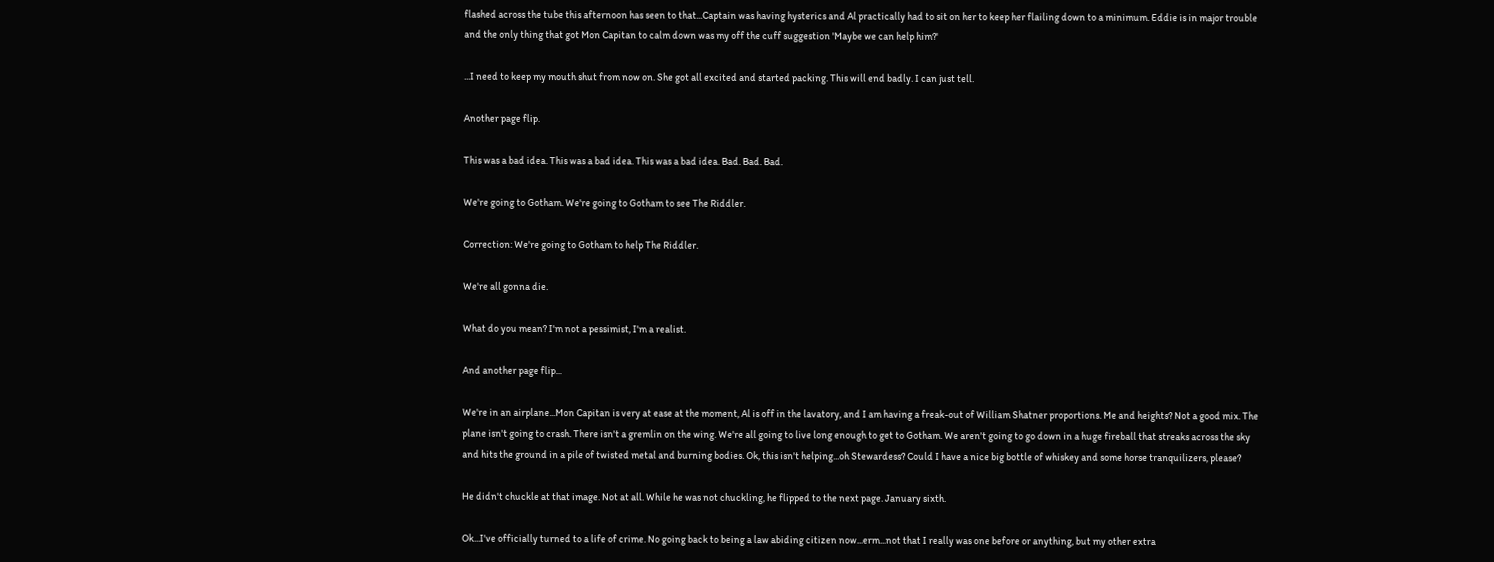flashed across the tube this afternoon has seen to that...Captain was having hysterics and Al practically had to sit on her to keep her flailing down to a minimum. Eddie is in major trouble and the only thing that got Mon Capitan to calm down was my off the cuff suggestion 'Maybe we can help him?'

...I need to keep my mouth shut from now on. She got all excited and started packing. This will end badly. I can just tell.

Another page flip.

This was a bad idea. This was a bad idea. This was a bad idea. Bad. Bad. Bad.

We're going to Gotham. We're going to Gotham to see The Riddler.

Correction: We're going to Gotham to help The Riddler.

We're all gonna die.

What do you mean? I'm not a pessimist, I'm a realist.

And another page flip...

We're in an airplane...Mon Capitan is very at ease at the moment, Al is off in the lavatory, and I am having a freak-out of William Shatner proportions. Me and heights? Not a good mix. The plane isn't going to crash. There isn't a gremlin on the wing. We're all going to live long enough to get to Gotham. We aren't going to go down in a huge fireball that streaks across the sky and hits the ground in a pile of twisted metal and burning bodies. Ok, this isn't helping...oh Stewardess? Could I have a nice big bottle of whiskey and some horse tranquilizers, please?

He didn't chuckle at that image. Not at all. While he was not chuckling, he flipped to the next page. January sixth.

Ok...I've officially turned to a life of crime. No going back to being a law abiding citizen now...erm...not that I really was one before or anything, but my other extra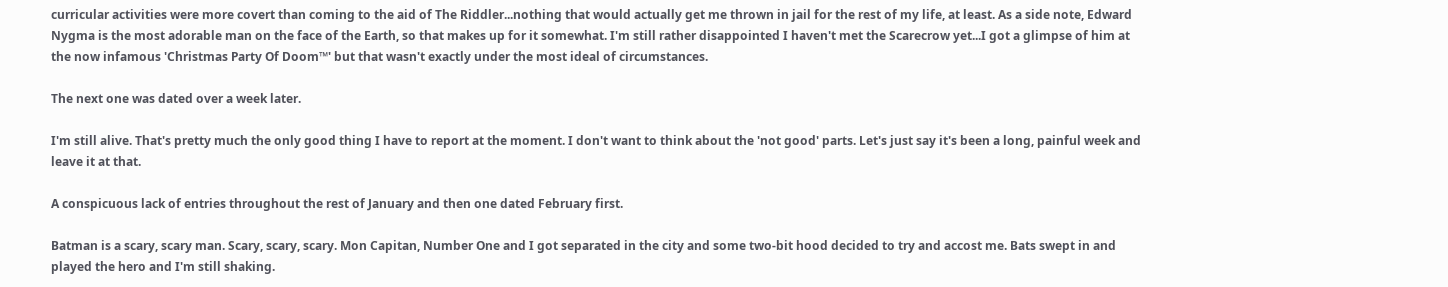curricular activities were more covert than coming to the aid of The Riddler...nothing that would actually get me thrown in jail for the rest of my life, at least. As a side note, Edward Nygma is the most adorable man on the face of the Earth, so that makes up for it somewhat. I'm still rather disappointed I haven't met the Scarecrow yet...I got a glimpse of him at the now infamous 'Christmas Party Of Doom™' but that wasn't exactly under the most ideal of circumstances.

The next one was dated over a week later.

I'm still alive. That's pretty much the only good thing I have to report at the moment. I don't want to think about the 'not good' parts. Let's just say it's been a long, painful week and leave it at that.

A conspicuous lack of entries throughout the rest of January and then one dated February first.

Batman is a scary, scary man. Scary, scary, scary. Mon Capitan, Number One and I got separated in the city and some two-bit hood decided to try and accost me. Bats swept in and played the hero and I'm still shaking.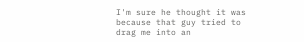I'm sure he thought it was because that guy tried to drag me into an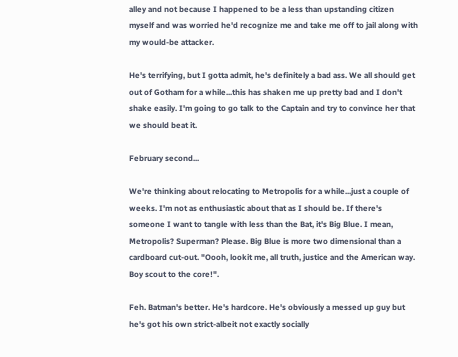alley and not because I happened to be a less than upstanding citizen myself and was worried he'd recognize me and take me off to jail along with my would-be attacker.

He's terrifying, but I gotta admit, he's definitely a bad ass. We all should get out of Gotham for a while...this has shaken me up pretty bad and I don't shake easily. I'm going to go talk to the Captain and try to convince her that we should beat it.

February second...

We're thinking about relocating to Metropolis for a while...just a couple of weeks. I'm not as enthusiastic about that as I should be. If there's someone I want to tangle with less than the Bat, it's Big Blue. I mean, Metropolis? Superman? Please. Big Blue is more two dimensional than a cardboard cut-out. "Oooh, lookit me, all truth, justice and the American way. Boy scout to the core!".

Feh. Batman's better. He's hardcore. He's obviously a messed up guy but he's got his own strict-albeit not exactly socially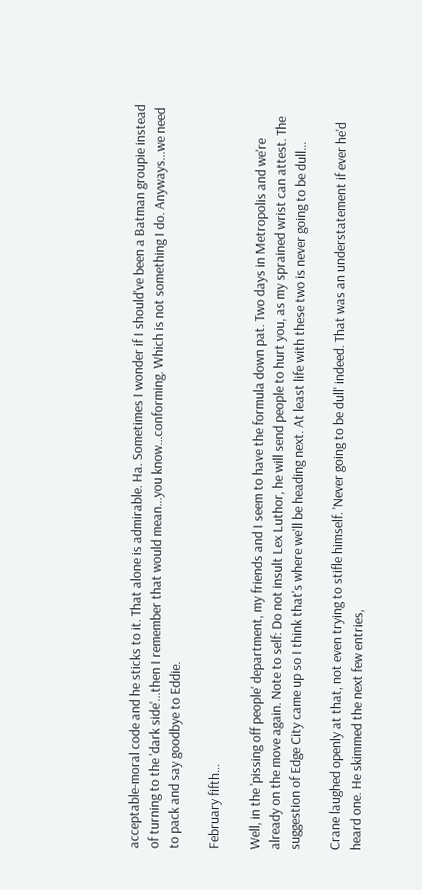acceptable-moral code and he sticks to it. That alone is admirable. Ha. Sometimes I wonder if I should've been a Batman groupie instead of turning to the 'dark side'...then I remember that would mean...you know...conforming. Which is not something I do. Anyways...we need to pack and say goodbye to Eddie.

February fifth...

Well, in the 'pissing off people' department, my friends and I seem to have the formula down pat. Two days in Metropolis and we're already on the move again. Note to self: Do not insult Lex Luthor, he will send people to hurt you, as my sprained wrist can attest. The suggestion of Edge City came up so I think that's where we'll be heading next. At least life with these two is never going to be dull...

Crane laughed openly at that, not even trying to stifle himself. 'Never going to be dull' indeed. That was an understatement if ever he'd heard one. He skimmed the next few entries,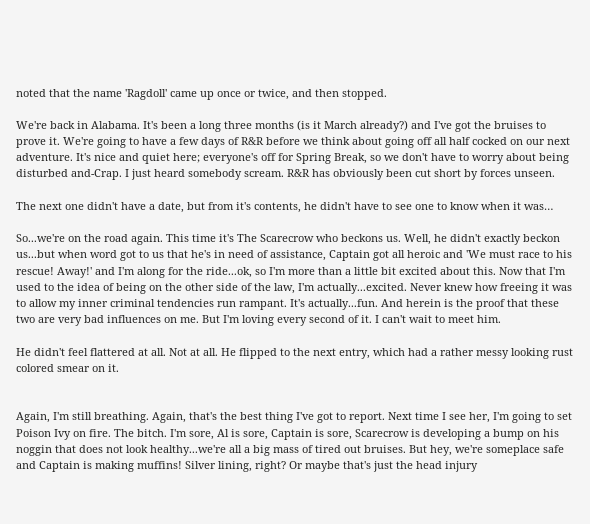noted that the name 'Ragdoll' came up once or twice, and then stopped.

We're back in Alabama. It's been a long three months (is it March already?) and I've got the bruises to prove it. We're going to have a few days of R&R before we think about going off all half cocked on our next adventure. It's nice and quiet here; everyone's off for Spring Break, so we don't have to worry about being disturbed and-Crap. I just heard somebody scream. R&R has obviously been cut short by forces unseen.

The next one didn't have a date, but from it's contents, he didn't have to see one to know when it was…

So...we're on the road again. This time it's The Scarecrow who beckons us. Well, he didn't exactly beckon us...but when word got to us that he's in need of assistance, Captain got all heroic and 'We must race to his rescue! Away!' and I'm along for the ride...ok, so I'm more than a little bit excited about this. Now that I'm used to the idea of being on the other side of the law, I'm actually...excited. Never knew how freeing it was to allow my inner criminal tendencies run rampant. It's actually...fun. And herein is the proof that these two are very bad influences on me. But I'm loving every second of it. I can't wait to meet him.

He didn't feel flattered at all. Not at all. He flipped to the next entry, which had a rather messy looking rust colored smear on it.


Again, I'm still breathing. Again, that's the best thing I've got to report. Next time I see her, I'm going to set Poison Ivy on fire. The bitch. I'm sore, Al is sore, Captain is sore, Scarecrow is developing a bump on his noggin that does not look healthy...we're all a big mass of tired out bruises. But hey, we're someplace safe and Captain is making muffins! Silver lining, right? Or maybe that's just the head injury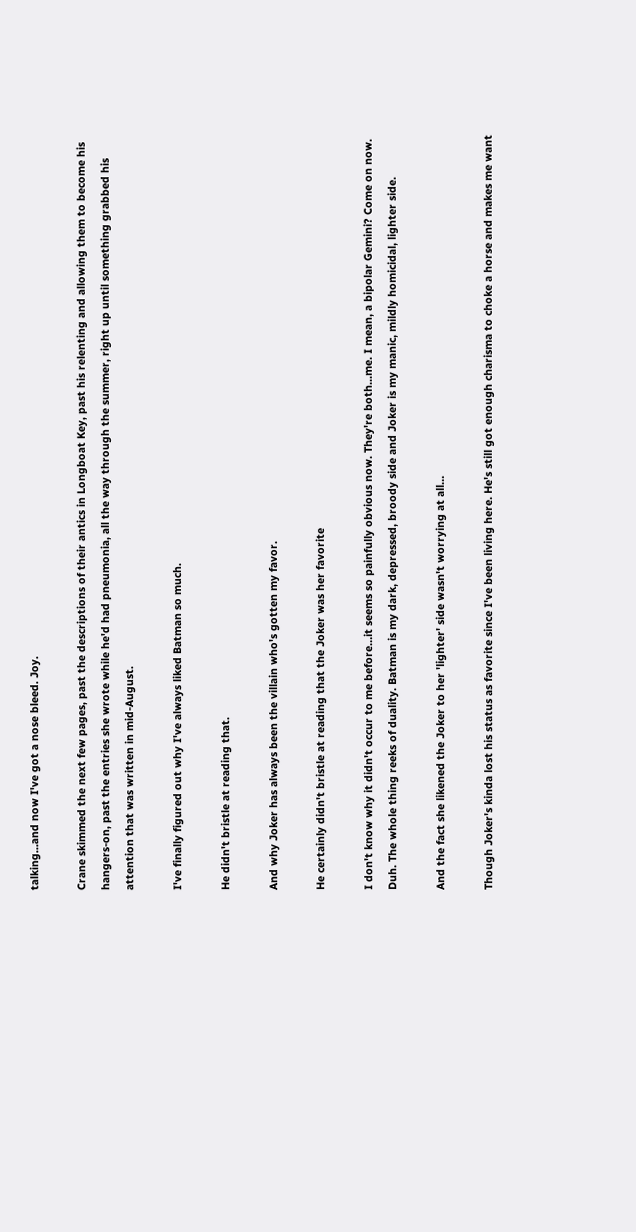talking...and now I've got a nose bleed. Joy.

Crane skimmed the next few pages, past the descriptions of their antics in Longboat Key, past his relenting and allowing them to become his hangers-on, past the entries she wrote while he'd had pneumonia, all the way through the summer, right up until something grabbed his attention that was written in mid-August.

I've finally figured out why I've always liked Batman so much.

He didn't bristle at reading that.

And why Joker has always been the villain who's gotten my favor.

He certainly didn't bristle at reading that the Joker was her favorite

I don't know why it didn't occur to me before…it seems so painfully obvious now. They're both...me. I mean, a bipolar Gemini? Come on now. Duh. The whole thing reeks of duality. Batman is my dark, depressed, broody side and Joker is my manic, mildly homicidal, lighter side.

And the fact she likened the Joker to her 'lighter' side wasn't worrying at all…

Though Joker's kinda lost his status as favorite since I've been living here. He's still got enough charisma to choke a horse and makes me want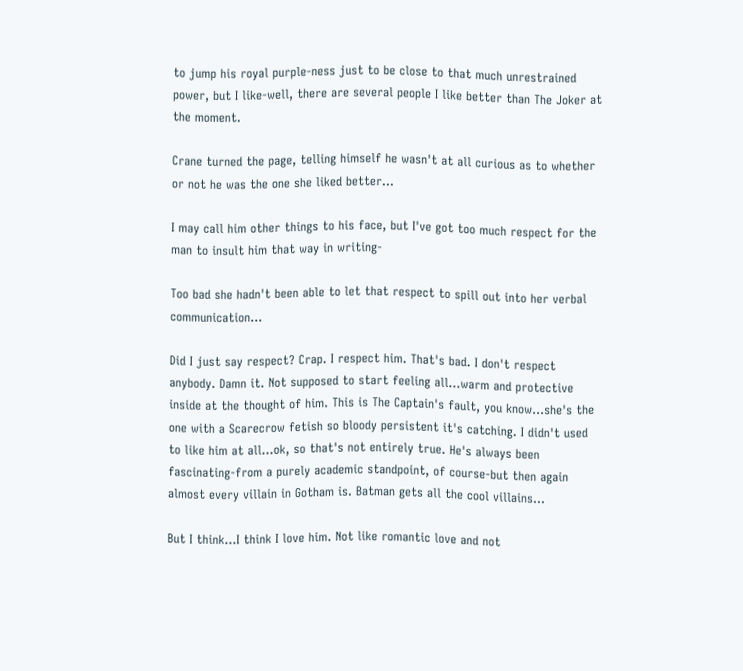to jump his royal purple-ness just to be close to that much unrestrained power, but I like-well, there are several people I like better than The Joker at the moment.

Crane turned the page, telling himself he wasn't at all curious as to whether or not he was the one she liked better...

I may call him other things to his face, but I've got too much respect for the man to insult him that way in writing-

Too bad she hadn't been able to let that respect to spill out into her verbal communication…

Did I just say respect? Crap. I respect him. That's bad. I don't respect anybody. Damn it. Not supposed to start feeling all…warm and protective inside at the thought of him. This is The Captain's fault, you know...she's the one with a Scarecrow fetish so bloody persistent it's catching. I didn't used to like him at all...ok, so that's not entirely true. He's always been fascinating-from a purely academic standpoint, of course-but then again almost every villain in Gotham is. Batman gets all the cool villains...

But I think…I think I love him. Not like romantic love and not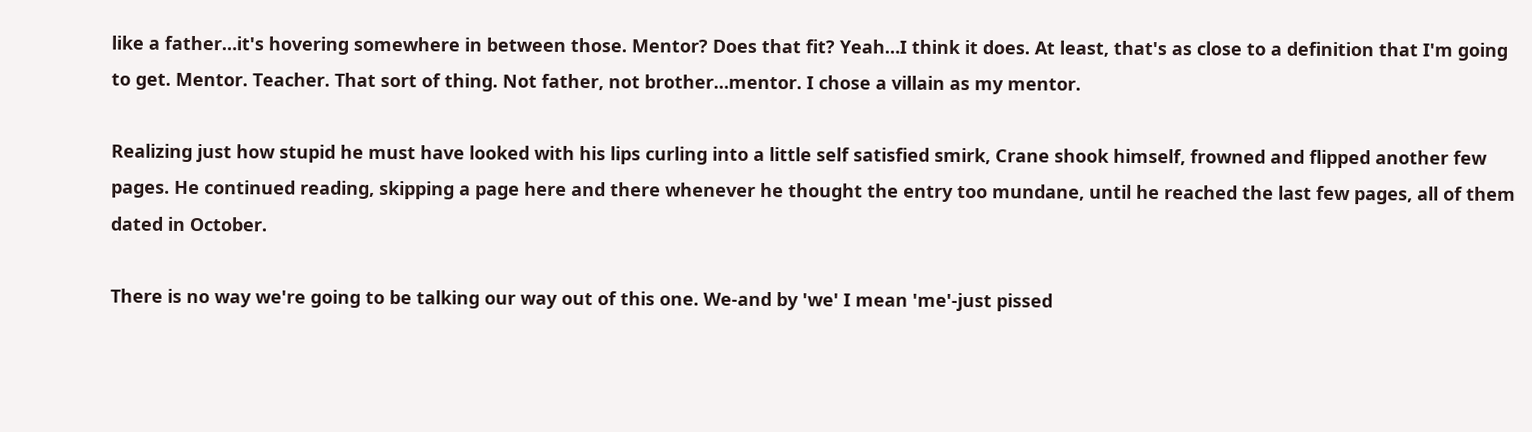like a father…it's hovering somewhere in between those. Mentor? Does that fit? Yeah…I think it does. At least, that's as close to a definition that I'm going to get. Mentor. Teacher. That sort of thing. Not father, not brother…mentor. I chose a villain as my mentor.

Realizing just how stupid he must have looked with his lips curling into a little self satisfied smirk, Crane shook himself, frowned and flipped another few pages. He continued reading, skipping a page here and there whenever he thought the entry too mundane, until he reached the last few pages, all of them dated in October.

There is no way we're going to be talking our way out of this one. We-and by 'we' I mean 'me'-just pissed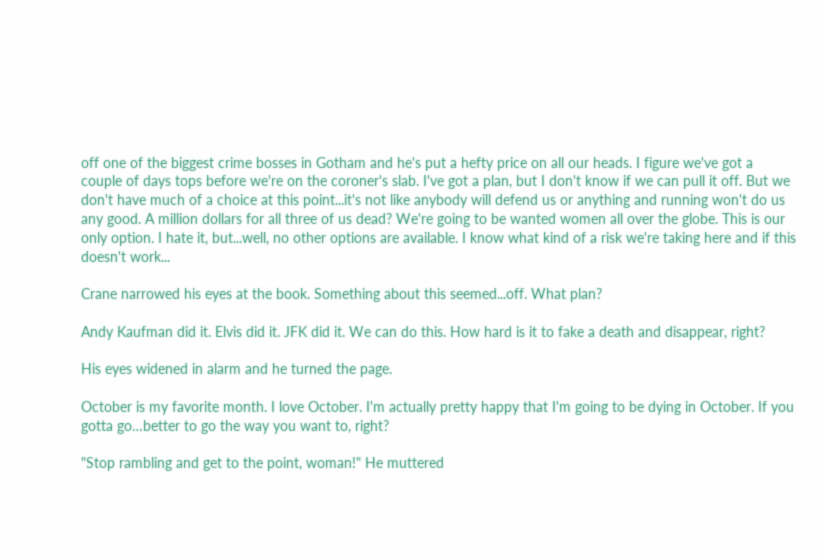off one of the biggest crime bosses in Gotham and he's put a hefty price on all our heads. I figure we've got a couple of days tops before we're on the coroner's slab. I've got a plan, but I don't know if we can pull it off. But we don't have much of a choice at this point...it's not like anybody will defend us or anything and running won't do us any good. A million dollars for all three of us dead? We're going to be wanted women all over the globe. This is our only option. I hate it, but...well, no other options are available. I know what kind of a risk we're taking here and if this doesn't work...

Crane narrowed his eyes at the book. Something about this seemed...off. What plan?

Andy Kaufman did it. Elvis did it. JFK did it. We can do this. How hard is it to fake a death and disappear, right?

His eyes widened in alarm and he turned the page.

October is my favorite month. I love October. I'm actually pretty happy that I'm going to be dying in October. If you gotta go…better to go the way you want to, right?

"Stop rambling and get to the point, woman!" He muttered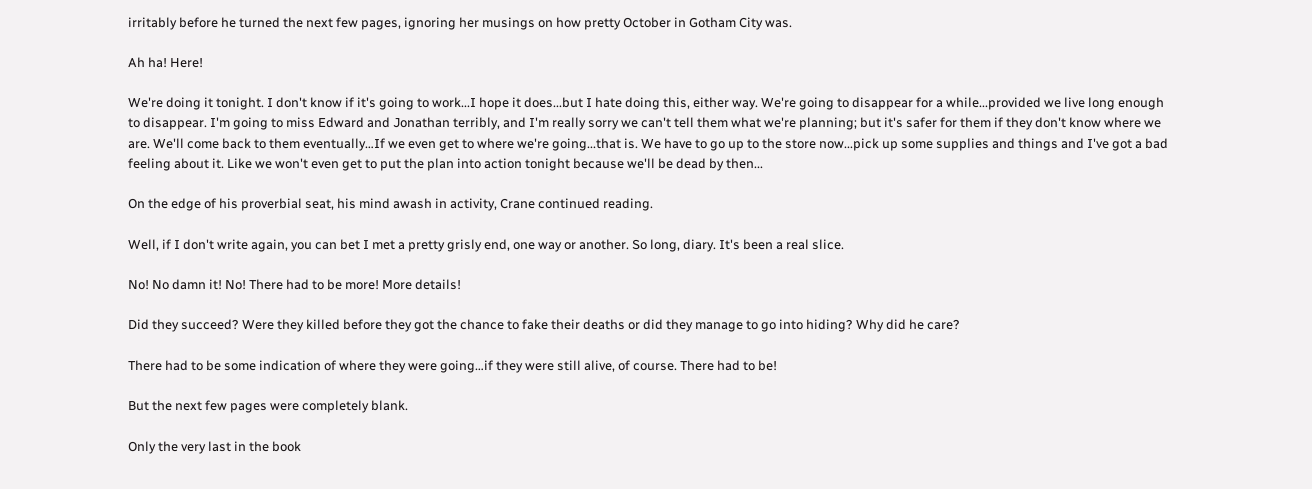irritably before he turned the next few pages, ignoring her musings on how pretty October in Gotham City was.

Ah ha! Here!

We're doing it tonight. I don't know if it's going to work...I hope it does...but I hate doing this, either way. We're going to disappear for a while...provided we live long enough to disappear. I'm going to miss Edward and Jonathan terribly, and I'm really sorry we can't tell them what we're planning; but it's safer for them if they don't know where we are. We'll come back to them eventually…If we even get to where we're going...that is. We have to go up to the store now...pick up some supplies and things and I've got a bad feeling about it. Like we won't even get to put the plan into action tonight because we'll be dead by then...

On the edge of his proverbial seat, his mind awash in activity, Crane continued reading.

Well, if I don't write again, you can bet I met a pretty grisly end, one way or another. So long, diary. It's been a real slice.

No! No damn it! No! There had to be more! More details!

Did they succeed? Were they killed before they got the chance to fake their deaths or did they manage to go into hiding? Why did he care?

There had to be some indication of where they were going…if they were still alive, of course. There had to be!

But the next few pages were completely blank.

Only the very last in the book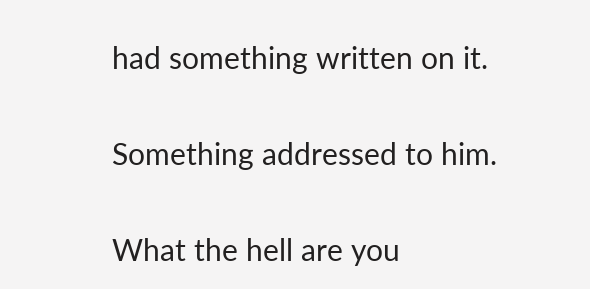had something written on it.

Something addressed to him.

What the hell are you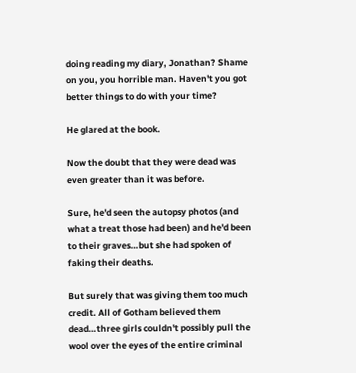doing reading my diary, Jonathan? Shame on you, you horrible man. Haven't you got better things to do with your time?

He glared at the book.

Now the doubt that they were dead was even greater than it was before.

Sure, he'd seen the autopsy photos (and what a treat those had been) and he'd been to their graves…but she had spoken of faking their deaths.

But surely that was giving them too much credit. All of Gotham believed them dead…three girls couldn't possibly pull the wool over the eyes of the entire criminal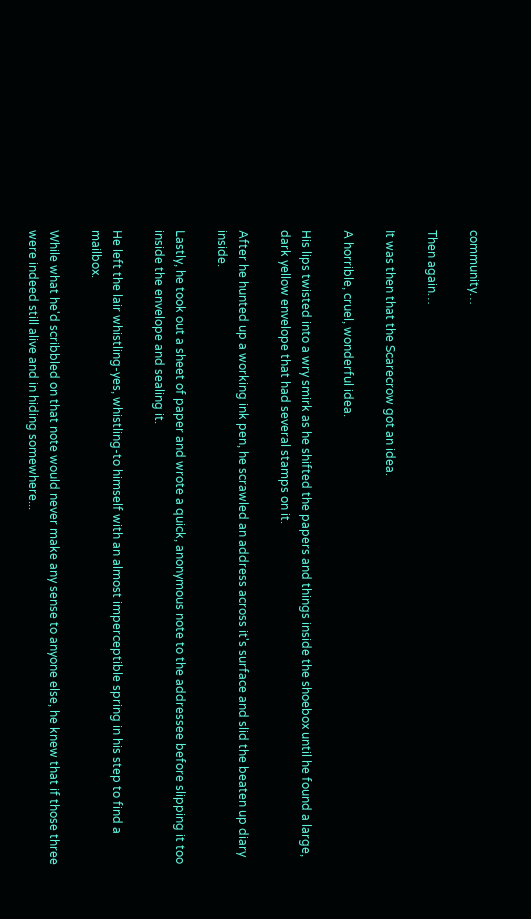community…

Then again…

It was then that the Scarecrow got an idea.

A horrible, cruel, wonderful idea.

His lips twisted into a wry smirk as he shifted the papers and things inside the shoebox until he found a large, dark yellow envelope that had several stamps on it.

After he hunted up a working ink pen, he scrawled an address across it's surface and slid the beaten up diary inside.

Lastly, he took out a sheet of paper and wrote a quick, anonymous note to the addressee before slipping it too inside the envelope and sealing it.

He left the lair whistling-yes, whistling-to himself with an almost imperceptible spring in his step to find a mailbox.

While what he'd scribbled on that note would never make any sense to anyone else, he knew that if those three were indeed still alive and in hiding somewhere...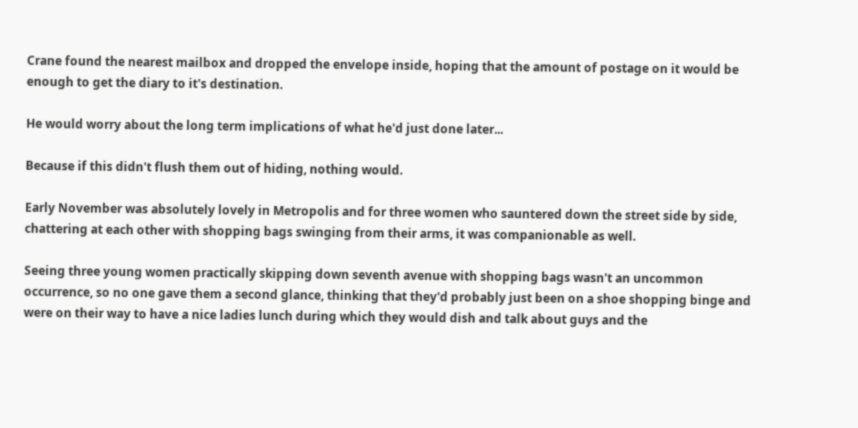Crane found the nearest mailbox and dropped the envelope inside, hoping that the amount of postage on it would be enough to get the diary to it's destination.

He would worry about the long term implications of what he'd just done later...

Because if this didn't flush them out of hiding, nothing would.

Early November was absolutely lovely in Metropolis and for three women who sauntered down the street side by side, chattering at each other with shopping bags swinging from their arms, it was companionable as well.

Seeing three young women practically skipping down seventh avenue with shopping bags wasn't an uncommon occurrence, so no one gave them a second glance, thinking that they'd probably just been on a shoe shopping binge and were on their way to have a nice ladies lunch during which they would dish and talk about guys and the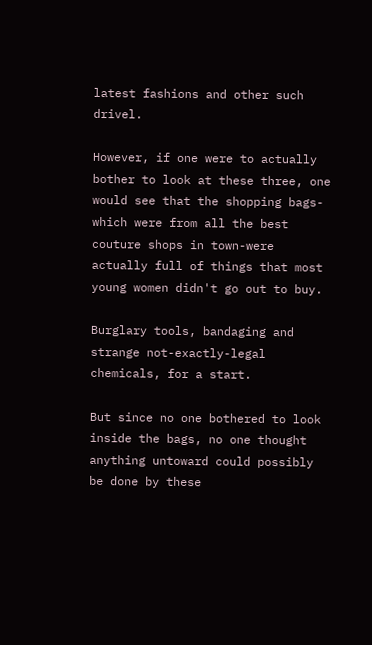latest fashions and other such drivel.

However, if one were to actually bother to look at these three, one would see that the shopping bags-which were from all the best couture shops in town-were actually full of things that most young women didn't go out to buy.

Burglary tools, bandaging and strange not-exactly-legal chemicals, for a start.

But since no one bothered to look inside the bags, no one thought anything untoward could possibly be done by these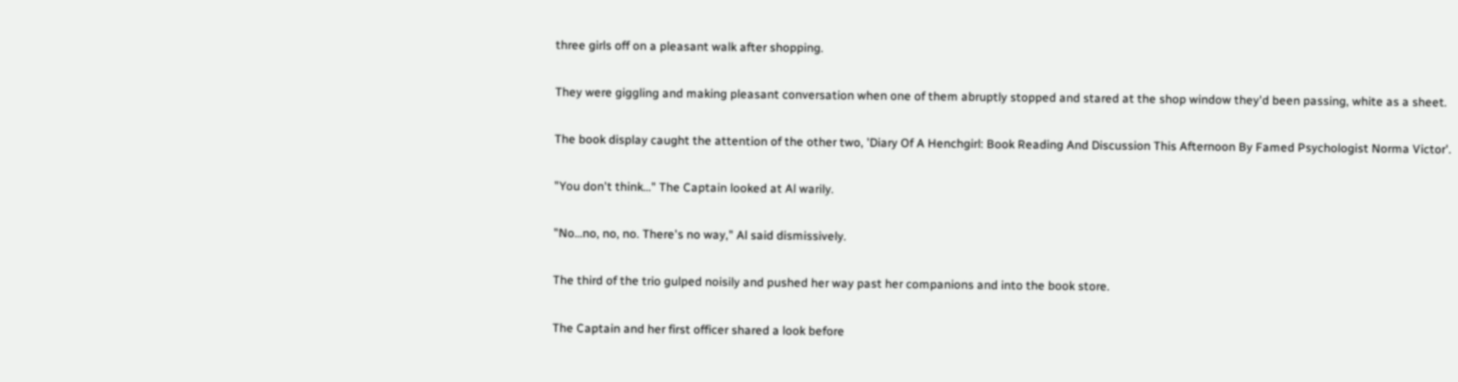three girls off on a pleasant walk after shopping.

They were giggling and making pleasant conversation when one of them abruptly stopped and stared at the shop window they'd been passing, white as a sheet.

The book display caught the attention of the other two, 'Diary Of A Henchgirl: Book Reading And Discussion This Afternoon By Famed Psychologist Norma Victor'.

"You don't think…" The Captain looked at Al warily.

"No…no, no, no. There's no way," Al said dismissively.

The third of the trio gulped noisily and pushed her way past her companions and into the book store.

The Captain and her first officer shared a look before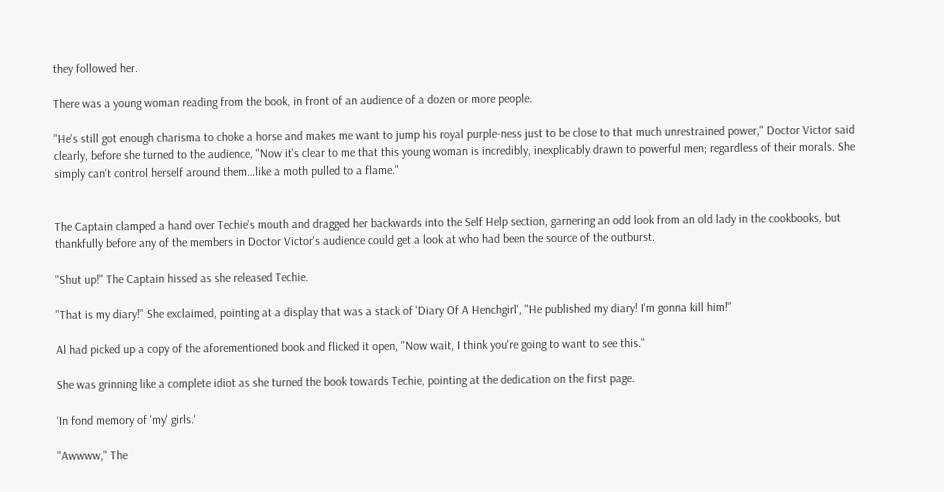they followed her.

There was a young woman reading from the book, in front of an audience of a dozen or more people.

"He's still got enough charisma to choke a horse and makes me want to jump his royal purple-ness just to be close to that much unrestrained power," Doctor Victor said clearly, before she turned to the audience, "Now it's clear to me that this young woman is incredibly, inexplicably drawn to powerful men; regardless of their morals. She simply can't control herself around them…like a moth pulled to a flame."


The Captain clamped a hand over Techie's mouth and dragged her backwards into the Self Help section, garnering an odd look from an old lady in the cookbooks, but thankfully before any of the members in Doctor Victor's audience could get a look at who had been the source of the outburst.

"Shut up!" The Captain hissed as she released Techie.

"That is my diary!" She exclaimed, pointing at a display that was a stack of 'Diary Of A Henchgirl', "He published my diary! I'm gonna kill him!"

Al had picked up a copy of the aforementioned book and flicked it open, "Now wait, I think you're going to want to see this."

She was grinning like a complete idiot as she turned the book towards Techie, pointing at the dedication on the first page.

'In fond memory of 'my' girls.'

"Awwww," The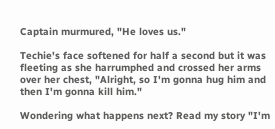Captain murmured, "He loves us."

Techie's face softened for half a second but it was fleeting as she harrumphed and crossed her arms over her chest, "Alright, so I'm gonna hug him and then I'm gonna kill him."

Wondering what happens next? Read my story "I'm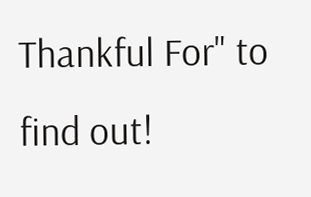Thankful For" to find out!